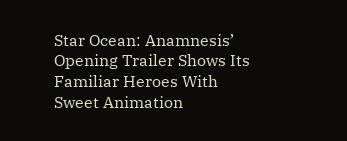Star Ocean: Anamnesis’ Opening Trailer Shows Its Familiar Heroes With Sweet Animation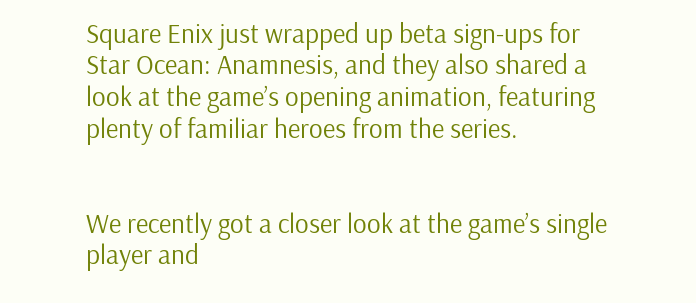Square Enix just wrapped up beta sign-ups for Star Ocean: Anamnesis, and they also shared a look at the game’s opening animation, featuring plenty of familiar heroes from the series.


We recently got a closer look at the game’s single player and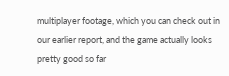multiplayer footage, which you can check out in our earlier report, and the game actually looks pretty good so far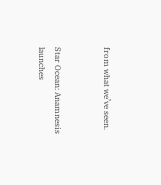from what we’ve seen.


Star Ocean: Anamnesis launches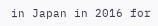in Japan in 2016 for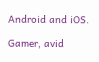Android and iOS.

Gamer, avid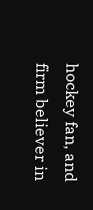hockey fan, and firm believer in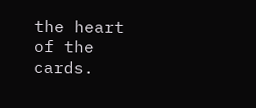the heart of the cards.